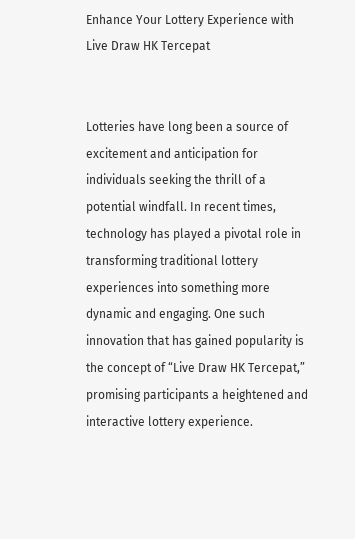Enhance Your Lottery Experience with Live Draw HK Tercepat


Lotteries have long been a source of excitement and anticipation for individuals seeking the thrill of a potential windfall. In recent times, technology has played a pivotal role in transforming traditional lottery experiences into something more dynamic and engaging. One such innovation that has gained popularity is the concept of “Live Draw HK Tercepat,” promising participants a heightened and interactive lottery experience.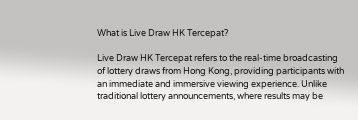What is Live Draw HK Tercepat?

Live Draw HK Tercepat refers to the real-time broadcasting of lottery draws from Hong Kong, providing participants with an immediate and immersive viewing experience. Unlike traditional lottery announcements, where results may be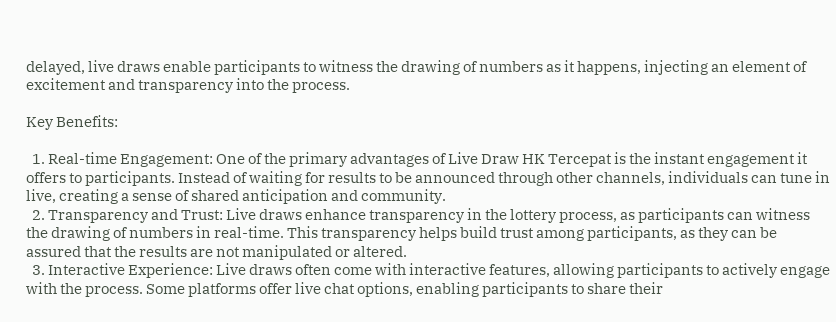delayed, live draws enable participants to witness the drawing of numbers as it happens, injecting an element of excitement and transparency into the process.

Key Benefits:

  1. Real-time Engagement: One of the primary advantages of Live Draw HK Tercepat is the instant engagement it offers to participants. Instead of waiting for results to be announced through other channels, individuals can tune in live, creating a sense of shared anticipation and community.
  2. Transparency and Trust: Live draws enhance transparency in the lottery process, as participants can witness the drawing of numbers in real-time. This transparency helps build trust among participants, as they can be assured that the results are not manipulated or altered.
  3. Interactive Experience: Live draws often come with interactive features, allowing participants to actively engage with the process. Some platforms offer live chat options, enabling participants to share their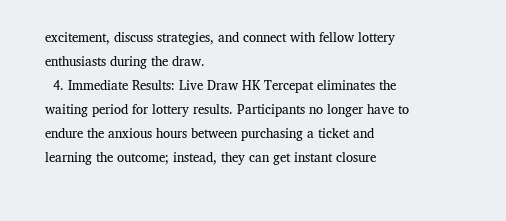excitement, discuss strategies, and connect with fellow lottery enthusiasts during the draw.
  4. Immediate Results: Live Draw HK Tercepat eliminates the waiting period for lottery results. Participants no longer have to endure the anxious hours between purchasing a ticket and learning the outcome; instead, they can get instant closure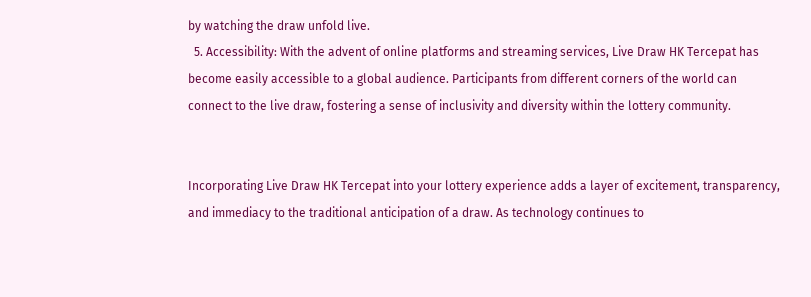by watching the draw unfold live.
  5. Accessibility: With the advent of online platforms and streaming services, Live Draw HK Tercepat has become easily accessible to a global audience. Participants from different corners of the world can connect to the live draw, fostering a sense of inclusivity and diversity within the lottery community.


Incorporating Live Draw HK Tercepat into your lottery experience adds a layer of excitement, transparency, and immediacy to the traditional anticipation of a draw. As technology continues to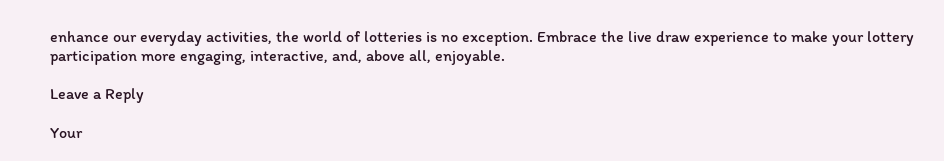enhance our everyday activities, the world of lotteries is no exception. Embrace the live draw experience to make your lottery participation more engaging, interactive, and, above all, enjoyable.

Leave a Reply

Your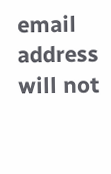email address will not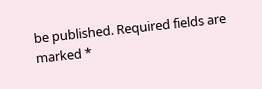be published. Required fields are marked *